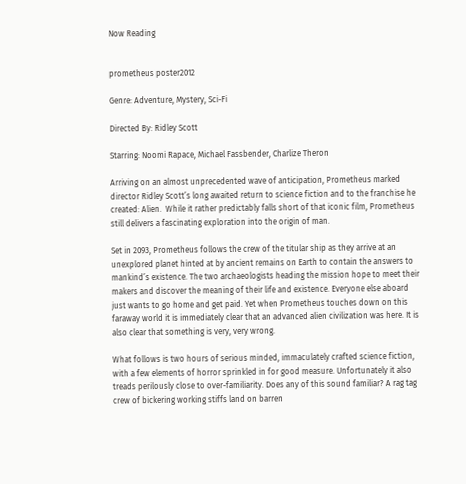Now Reading


prometheus poster2012

Genre: Adventure, Mystery, Sci-Fi

Directed By: Ridley Scott

Starring: Noomi Rapace, Michael Fassbender, Charlize Theron

Arriving on an almost unprecedented wave of anticipation, Prometheus marked director Ridley Scott’s long awaited return to science fiction and to the franchise he created: Alien.  While it rather predictably falls short of that iconic film, Prometheus still delivers a fascinating exploration into the origin of man.

Set in 2093, Prometheus follows the crew of the titular ship as they arrive at an unexplored planet hinted at by ancient remains on Earth to contain the answers to mankind’s existence. The two archaeologists heading the mission hope to meet their makers and discover the meaning of their life and existence. Everyone else aboard just wants to go home and get paid. Yet when Prometheus touches down on this faraway world it is immediately clear that an advanced alien civilization was here. It is also clear that something is very, very wrong.

What follows is two hours of serious minded, immaculately crafted science fiction, with a few elements of horror sprinkled in for good measure. Unfortunately it also treads perilously close to over-familiarity. Does any of this sound familiar? A rag tag crew of bickering working stiffs land on barren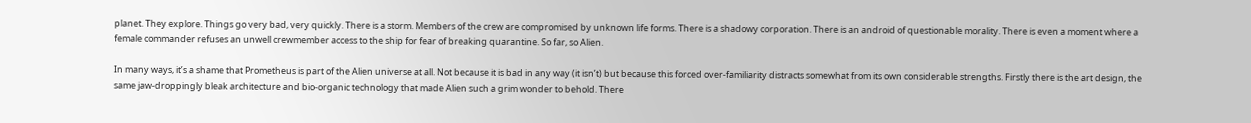planet. They explore. Things go very bad, very quickly. There is a storm. Members of the crew are compromised by unknown life forms. There is a shadowy corporation. There is an android of questionable morality. There is even a moment where a female commander refuses an unwell crewmember access to the ship for fear of breaking quarantine. So far, so Alien.

In many ways, it’s a shame that Prometheus is part of the Alien universe at all. Not because it is bad in any way (it isn’t) but because this forced over-familiarity distracts somewhat from its own considerable strengths. Firstly there is the art design, the same jaw-droppingly bleak architecture and bio-organic technology that made Alien such a grim wonder to behold. There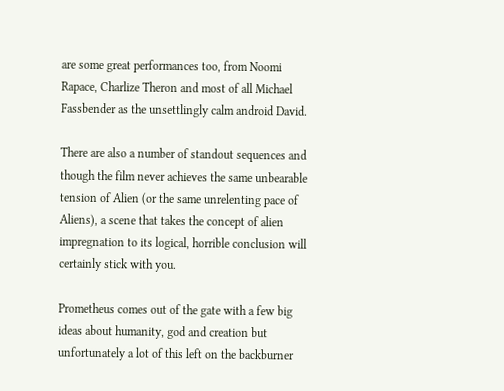are some great performances too, from Noomi Rapace, Charlize Theron and most of all Michael Fassbender as the unsettlingly calm android David.

There are also a number of standout sequences and though the film never achieves the same unbearable tension of Alien (or the same unrelenting pace of Aliens), a scene that takes the concept of alien impregnation to its logical, horrible conclusion will certainly stick with you.

Prometheus comes out of the gate with a few big ideas about humanity, god and creation but unfortunately a lot of this left on the backburner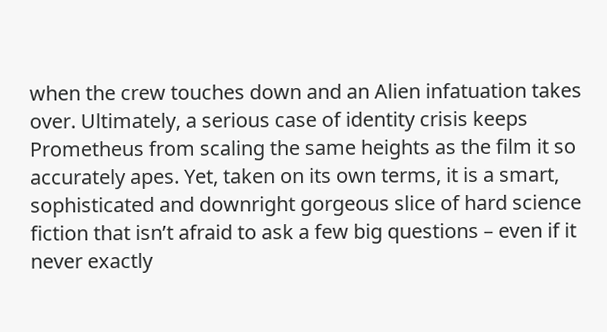when the crew touches down and an Alien infatuation takes over. Ultimately, a serious case of identity crisis keeps Prometheus from scaling the same heights as the film it so accurately apes. Yet, taken on its own terms, it is a smart, sophisticated and downright gorgeous slice of hard science fiction that isn’t afraid to ask a few big questions – even if it never exactly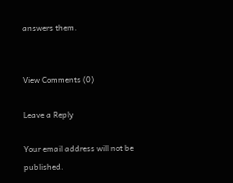answers them.


View Comments (0)

Leave a Reply

Your email address will not be published.